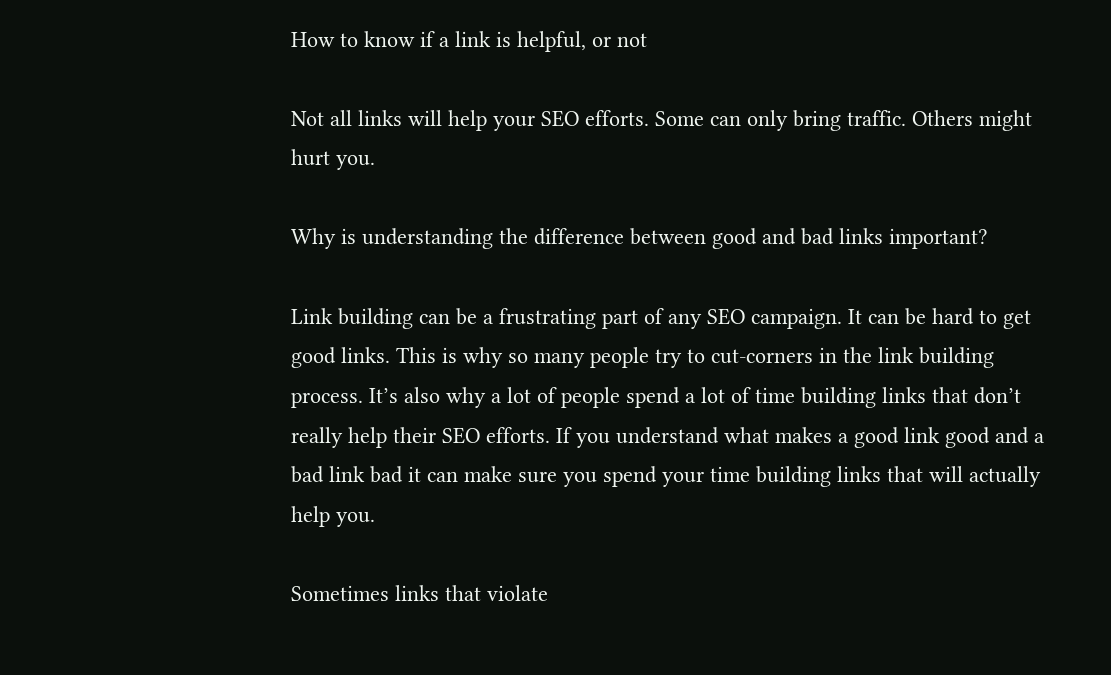How to know if a link is helpful, or not

Not all links will help your SEO efforts. Some can only bring traffic. Others might hurt you.

Why is understanding the difference between good and bad links important?

Link building can be a frustrating part of any SEO campaign. It can be hard to get good links. This is why so many people try to cut-corners in the link building process. It’s also why a lot of people spend a lot of time building links that don’t really help their SEO efforts. If you understand what makes a good link good and a bad link bad it can make sure you spend your time building links that will actually help you.

Sometimes links that violate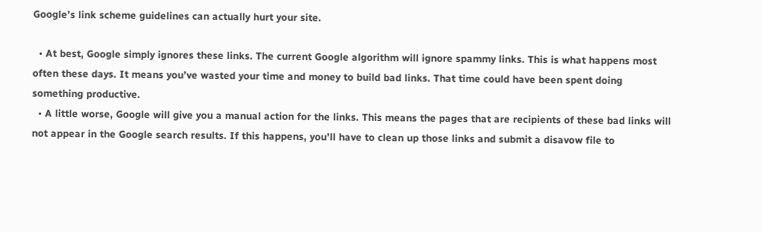Google’s link scheme guidelines can actually hurt your site.

  • At best, Google simply ignores these links. The current Google algorithm will ignore spammy links. This is what happens most often these days. It means you’ve wasted your time and money to build bad links. That time could have been spent doing something productive.
  • A little worse, Google will give you a manual action for the links. This means the pages that are recipients of these bad links will not appear in the Google search results. If this happens, you’ll have to clean up those links and submit a disavow file to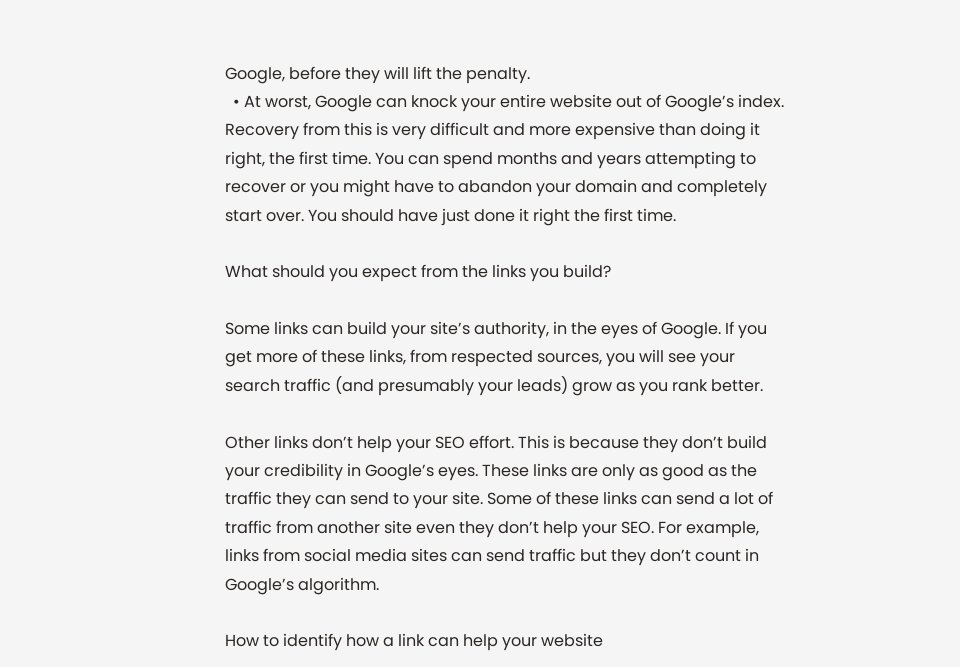Google, before they will lift the penalty.
  • At worst, Google can knock your entire website out of Google’s index. Recovery from this is very difficult and more expensive than doing it right, the first time. You can spend months and years attempting to recover or you might have to abandon your domain and completely start over. You should have just done it right the first time.

What should you expect from the links you build?

Some links can build your site’s authority, in the eyes of Google. If you get more of these links, from respected sources, you will see your search traffic (and presumably your leads) grow as you rank better.

Other links don’t help your SEO effort. This is because they don’t build your credibility in Google’s eyes. These links are only as good as the traffic they can send to your site. Some of these links can send a lot of traffic from another site even they don’t help your SEO. For example, links from social media sites can send traffic but they don’t count in Google’s algorithm.

How to identify how a link can help your website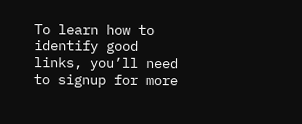To learn how to identify good links, you’ll need to signup for more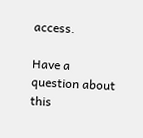access.

Have a question about this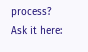process? Ask it here: